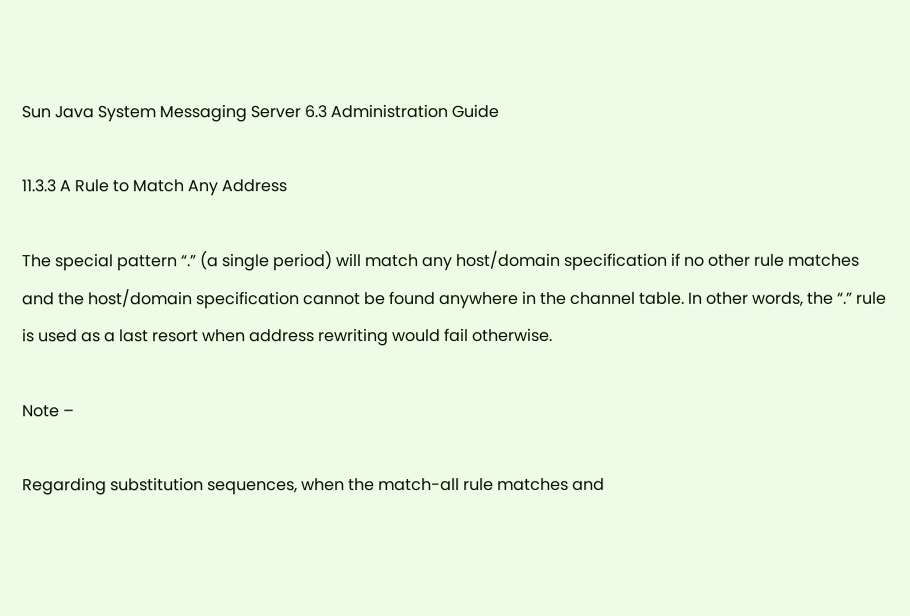Sun Java System Messaging Server 6.3 Administration Guide

11.3.3 A Rule to Match Any Address

The special pattern “.” (a single period) will match any host/domain specification if no other rule matches and the host/domain specification cannot be found anywhere in the channel table. In other words, the “.” rule is used as a last resort when address rewriting would fail otherwise.

Note –

Regarding substitution sequences, when the match-all rule matches and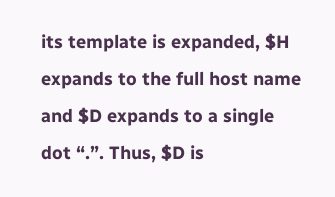its template is expanded, $H expands to the full host name and $D expands to a single dot “.”. Thus, $D is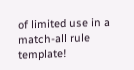of limited use in a match-all rule template!